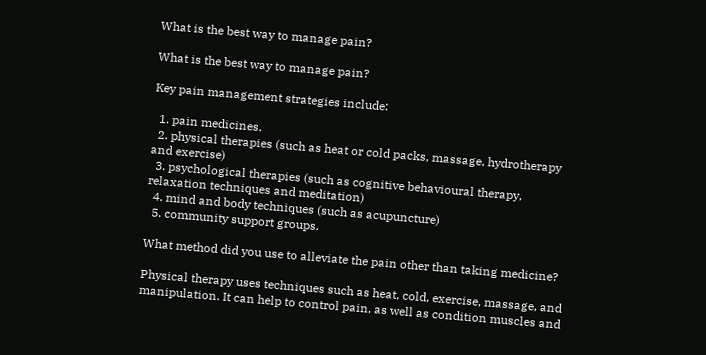What is the best way to manage pain?

What is the best way to manage pain?

Key pain management strategies include:

  1. pain medicines.
  2. physical therapies (such as heat or cold packs, massage, hydrotherapy and exercise)
  3. psychological therapies (such as cognitive behavioural therapy, relaxation techniques and meditation)
  4. mind and body techniques (such as acupuncture)
  5. community support groups.

What method did you use to alleviate the pain other than taking medicine?

Physical therapy uses techniques such as heat, cold, exercise, massage, and manipulation. It can help to control pain, as well as condition muscles and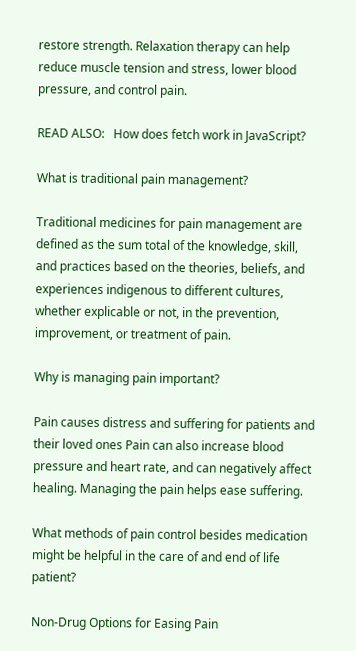restore strength. Relaxation therapy can help reduce muscle tension and stress, lower blood pressure, and control pain.

READ ALSO:   How does fetch work in JavaScript?

What is traditional pain management?

Traditional medicines for pain management are defined as the sum total of the knowledge, skill, and practices based on the theories, beliefs, and experiences indigenous to different cultures, whether explicable or not, in the prevention, improvement, or treatment of pain.

Why is managing pain important?

Pain causes distress and suffering for patients and their loved ones Pain can also increase blood pressure and heart rate, and can negatively affect healing. Managing the pain helps ease suffering.

What methods of pain control besides medication might be helpful in the care of and end of life patient?

Non-Drug Options for Easing Pain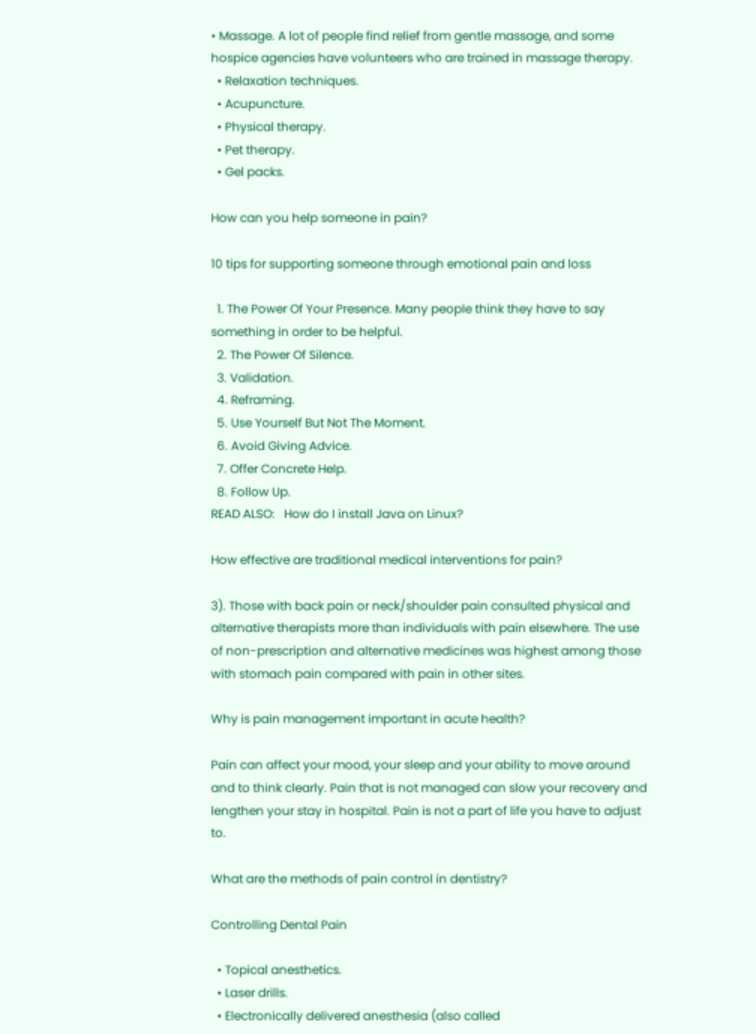• Massage. A lot of people find relief from gentle massage, and some hospice agencies have volunteers who are trained in massage therapy.
  • Relaxation techniques.
  • Acupuncture.
  • Physical therapy.
  • Pet therapy.
  • Gel packs.

How can you help someone in pain?

10 tips for supporting someone through emotional pain and loss

  1. The Power Of Your Presence. Many people think they have to say something in order to be helpful.
  2. The Power Of Silence.
  3. Validation.
  4. Reframing.
  5. Use Yourself But Not The Moment.
  6. Avoid Giving Advice.
  7. Offer Concrete Help.
  8. Follow Up.
READ ALSO:   How do I install Java on Linux?

How effective are traditional medical interventions for pain?

3). Those with back pain or neck/shoulder pain consulted physical and alternative therapists more than individuals with pain elsewhere. The use of non-prescription and alternative medicines was highest among those with stomach pain compared with pain in other sites.

Why is pain management important in acute health?

Pain can affect your mood, your sleep and your ability to move around and to think clearly. Pain that is not managed can slow your recovery and lengthen your stay in hospital. Pain is not a part of life you have to adjust to.

What are the methods of pain control in dentistry?

Controlling Dental Pain

  • Topical anesthetics.
  • Laser drills.
  • Electronically delivered anesthesia (also called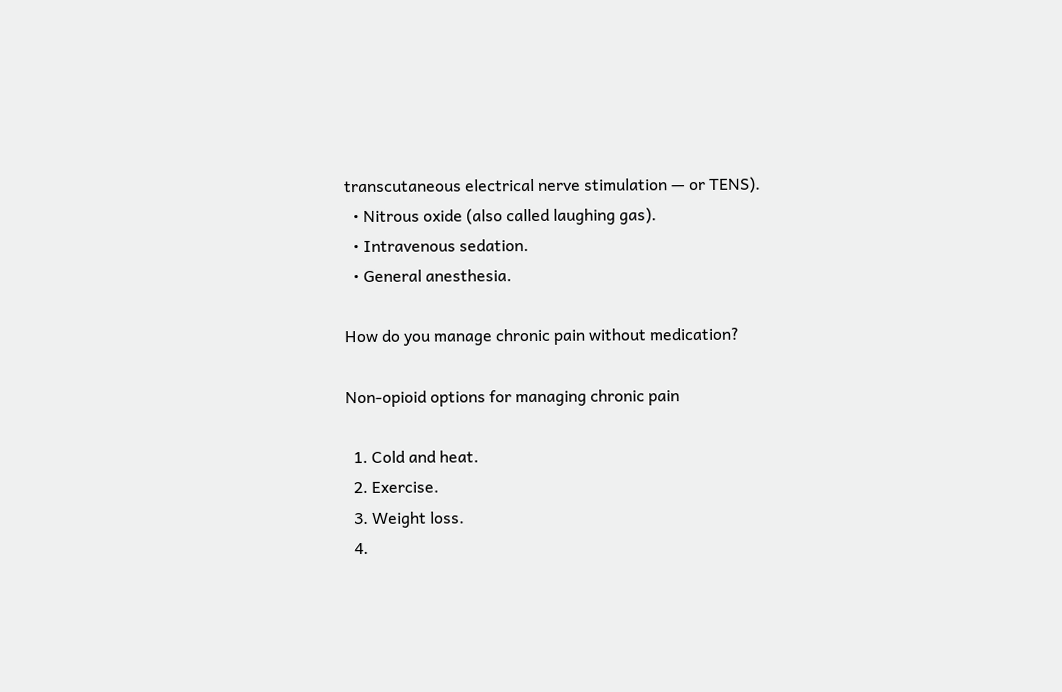transcutaneous electrical nerve stimulation — or TENS).
  • Nitrous oxide (also called laughing gas).
  • Intravenous sedation.
  • General anesthesia.

How do you manage chronic pain without medication?

Non-opioid options for managing chronic pain

  1. Cold and heat.
  2. Exercise.
  3. Weight loss.
  4.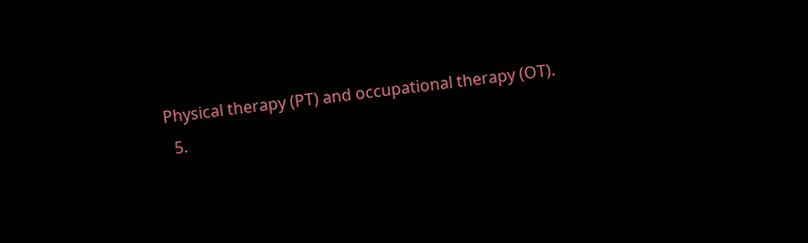Physical therapy (PT) and occupational therapy (OT).
  5.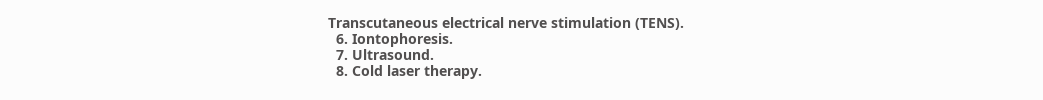Transcutaneous electrical nerve stimulation (TENS).
  6. Iontophoresis.
  7. Ultrasound.
  8. Cold laser therapy.